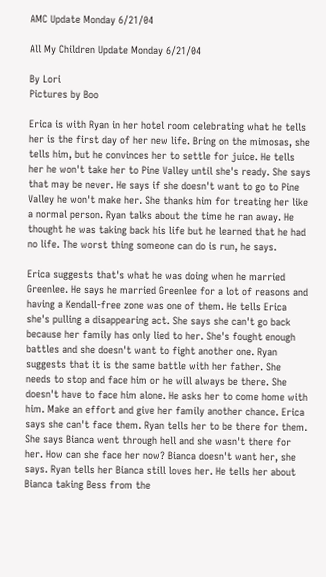AMC Update Monday 6/21/04

All My Children Update Monday 6/21/04

By Lori
Pictures by Boo

Erica is with Ryan in her hotel room celebrating what he tells her is the first day of her new life. Bring on the mimosas, she tells him, but he convinces her to settle for juice. He tells her he won't take her to Pine Valley until she's ready. She says that may be never. He says if she doesn't want to go to Pine Valley he won't make her. She thanks him for treating her like a normal person. Ryan talks about the time he ran away. He thought he was taking back his life but he learned that he had no life. The worst thing someone can do is run, he says.

Erica suggests that's what he was doing when he married Greenlee. He says he married Greenlee for a lot of reasons and having a Kendall-free zone was one of them. He tells Erica she's pulling a disappearing act. She says she can't go back because her family has only lied to her. She's fought enough battles and she doesn't want to fight another one. Ryan suggests that it is the same battle with her father. She needs to stop and face him or he will always be there. She doesn't have to face him alone. He asks her to come home with him. Make an effort and give her family another chance. Erica says she can't face them. Ryan tells her to be there for them. She says Bianca went through hell and she wasn't there for her. How can she face her now? Bianca doesn't want her, she says. Ryan tells her Bianca still loves her. He tells her about Bianca taking Bess from the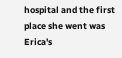hospital and the first place she went was Erica's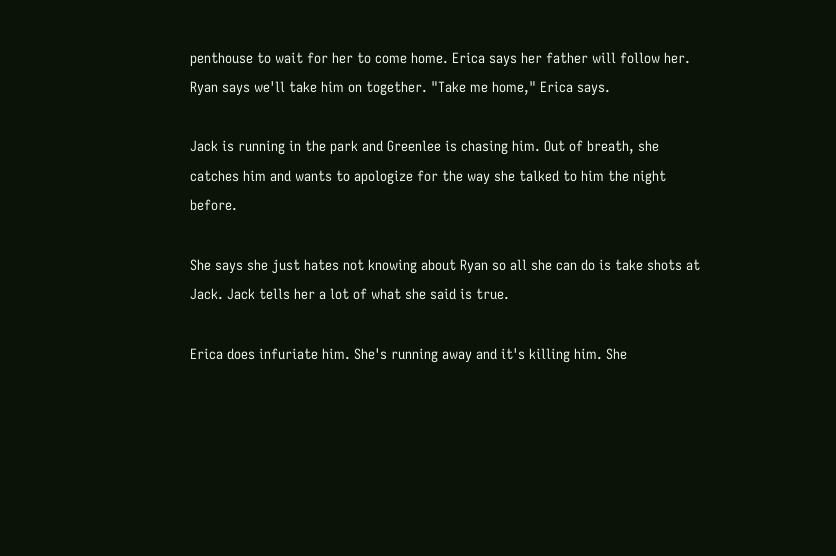penthouse to wait for her to come home. Erica says her father will follow her. Ryan says we'll take him on together. "Take me home," Erica says.

Jack is running in the park and Greenlee is chasing him. Out of breath, she catches him and wants to apologize for the way she talked to him the night before.

She says she just hates not knowing about Ryan so all she can do is take shots at Jack. Jack tells her a lot of what she said is true.

Erica does infuriate him. She's running away and it's killing him. She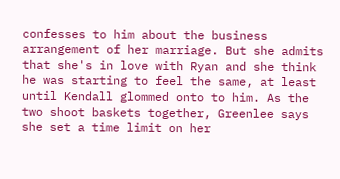confesses to him about the business arrangement of her marriage. But she admits that she's in love with Ryan and she think he was starting to feel the same, at least until Kendall glommed onto to him. As the two shoot baskets together, Greenlee says she set a time limit on her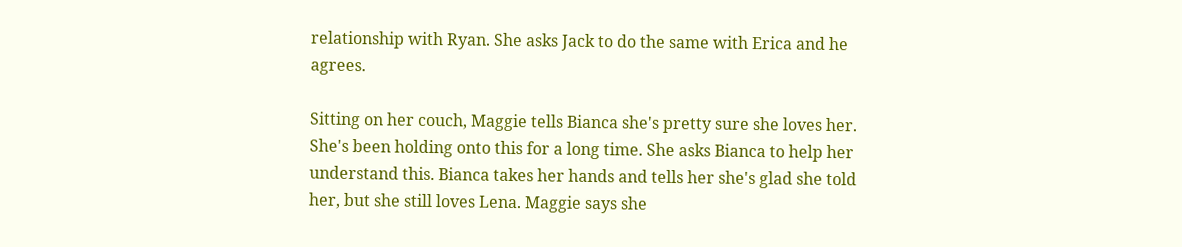relationship with Ryan. She asks Jack to do the same with Erica and he agrees.

Sitting on her couch, Maggie tells Bianca she's pretty sure she loves her. She's been holding onto this for a long time. She asks Bianca to help her understand this. Bianca takes her hands and tells her she's glad she told her, but she still loves Lena. Maggie says she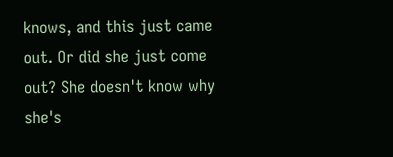knows, and this just came out. Or did she just come out? She doesn't know why she's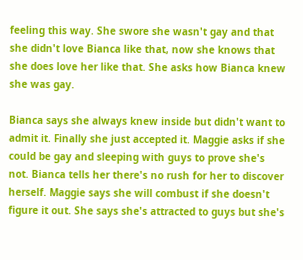feeling this way. She swore she wasn't gay and that she didn't love Bianca like that, now she knows that she does love her like that. She asks how Bianca knew she was gay.

Bianca says she always knew inside but didn't want to admit it. Finally she just accepted it. Maggie asks if she could be gay and sleeping with guys to prove she's not. Bianca tells her there's no rush for her to discover herself. Maggie says she will combust if she doesn't figure it out. She says she's attracted to guys but she's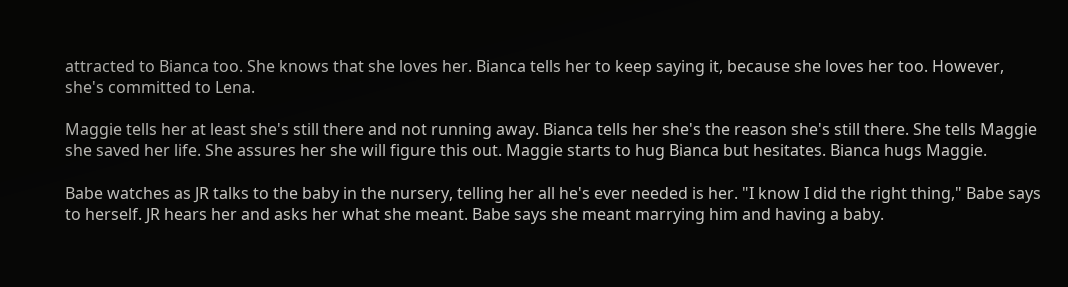attracted to Bianca too. She knows that she loves her. Bianca tells her to keep saying it, because she loves her too. However, she's committed to Lena.

Maggie tells her at least she's still there and not running away. Bianca tells her she's the reason she's still there. She tells Maggie she saved her life. She assures her she will figure this out. Maggie starts to hug Bianca but hesitates. Bianca hugs Maggie.

Babe watches as JR talks to the baby in the nursery, telling her all he's ever needed is her. "I know I did the right thing," Babe says to herself. JR hears her and asks her what she meant. Babe says she meant marrying him and having a baby.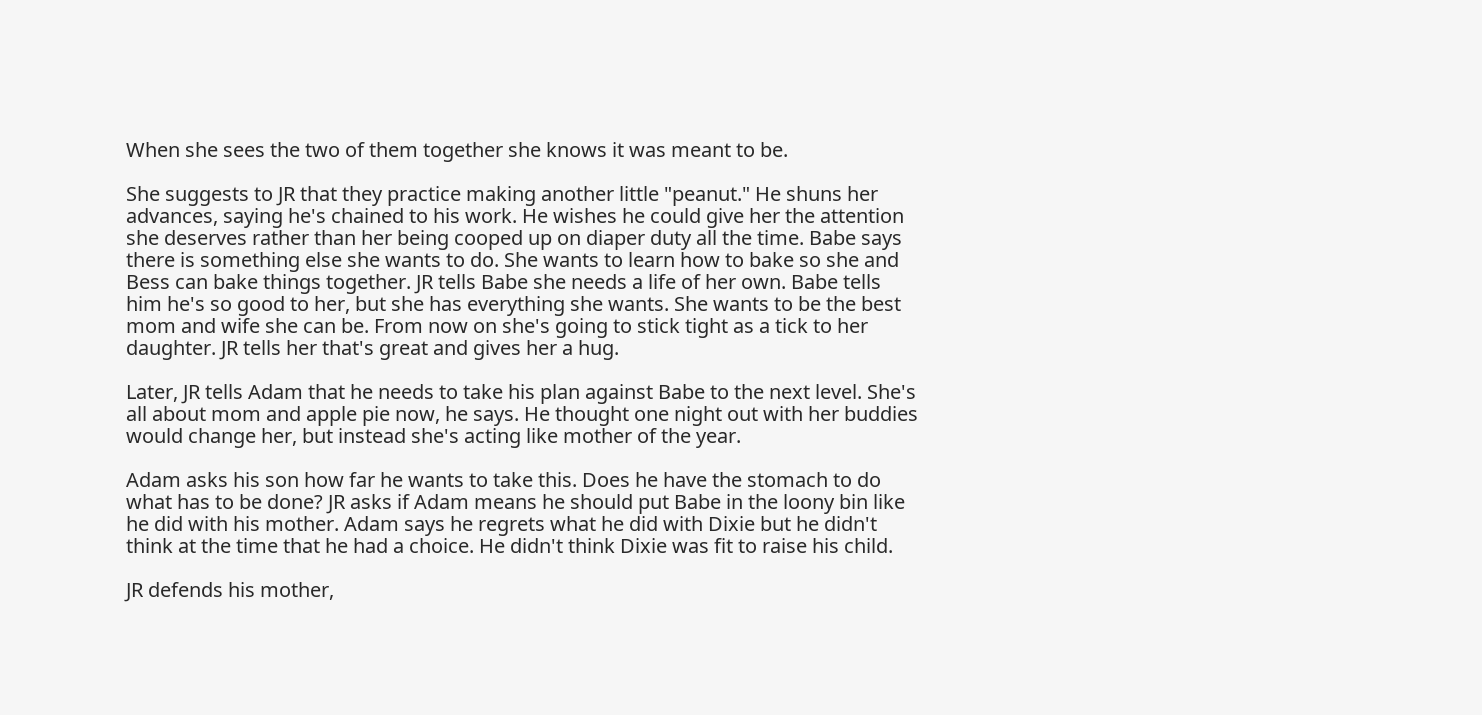When she sees the two of them together she knows it was meant to be.

She suggests to JR that they practice making another little "peanut." He shuns her advances, saying he's chained to his work. He wishes he could give her the attention she deserves rather than her being cooped up on diaper duty all the time. Babe says there is something else she wants to do. She wants to learn how to bake so she and Bess can bake things together. JR tells Babe she needs a life of her own. Babe tells him he's so good to her, but she has everything she wants. She wants to be the best mom and wife she can be. From now on she's going to stick tight as a tick to her daughter. JR tells her that's great and gives her a hug.

Later, JR tells Adam that he needs to take his plan against Babe to the next level. She's all about mom and apple pie now, he says. He thought one night out with her buddies would change her, but instead she's acting like mother of the year.

Adam asks his son how far he wants to take this. Does he have the stomach to do what has to be done? JR asks if Adam means he should put Babe in the loony bin like he did with his mother. Adam says he regrets what he did with Dixie but he didn't think at the time that he had a choice. He didn't think Dixie was fit to raise his child.

JR defends his mother,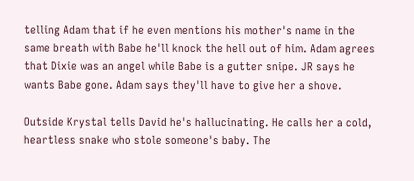telling Adam that if he even mentions his mother's name in the same breath with Babe he'll knock the hell out of him. Adam agrees that Dixie was an angel while Babe is a gutter snipe. JR says he wants Babe gone. Adam says they'll have to give her a shove.

Outside Krystal tells David he's hallucinating. He calls her a cold, heartless snake who stole someone's baby. The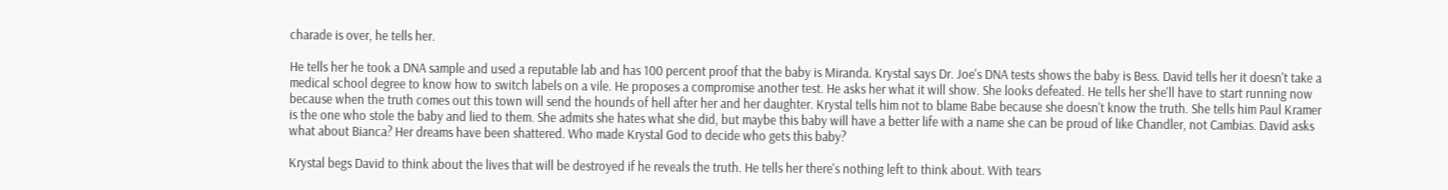charade is over, he tells her.

He tells her he took a DNA sample and used a reputable lab and has 100 percent proof that the baby is Miranda. Krystal says Dr. Joe's DNA tests shows the baby is Bess. David tells her it doesn't take a medical school degree to know how to switch labels on a vile. He proposes a compromise another test. He asks her what it will show. She looks defeated. He tells her she'll have to start running now because when the truth comes out this town will send the hounds of hell after her and her daughter. Krystal tells him not to blame Babe because she doesn't know the truth. She tells him Paul Kramer is the one who stole the baby and lied to them. She admits she hates what she did, but maybe this baby will have a better life with a name she can be proud of like Chandler, not Cambias. David asks what about Bianca? Her dreams have been shattered. Who made Krystal God to decide who gets this baby?

Krystal begs David to think about the lives that will be destroyed if he reveals the truth. He tells her there's nothing left to think about. With tears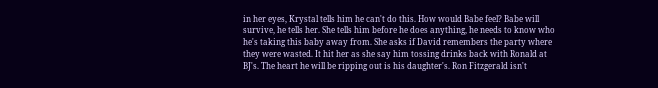in her eyes, Krystal tells him he can't do this. How would Babe feel? Babe will survive, he tells her. She tells him before he does anything, he needs to know who he's taking this baby away from. She asks if David remembers the party where they were wasted. It hit her as she say him tossing drinks back with Ronald at BJ's. The heart he will be ripping out is his daughter's. Ron Fitzgerald isn't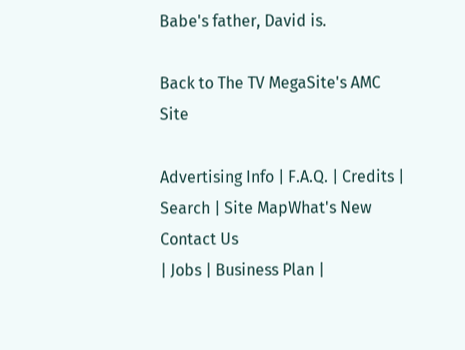Babe's father, David is.

Back to The TV MegaSite's AMC Site

Advertising Info | F.A.Q. | Credits | Search | Site MapWhat's New
Contact Us
| Jobs | Business Plan |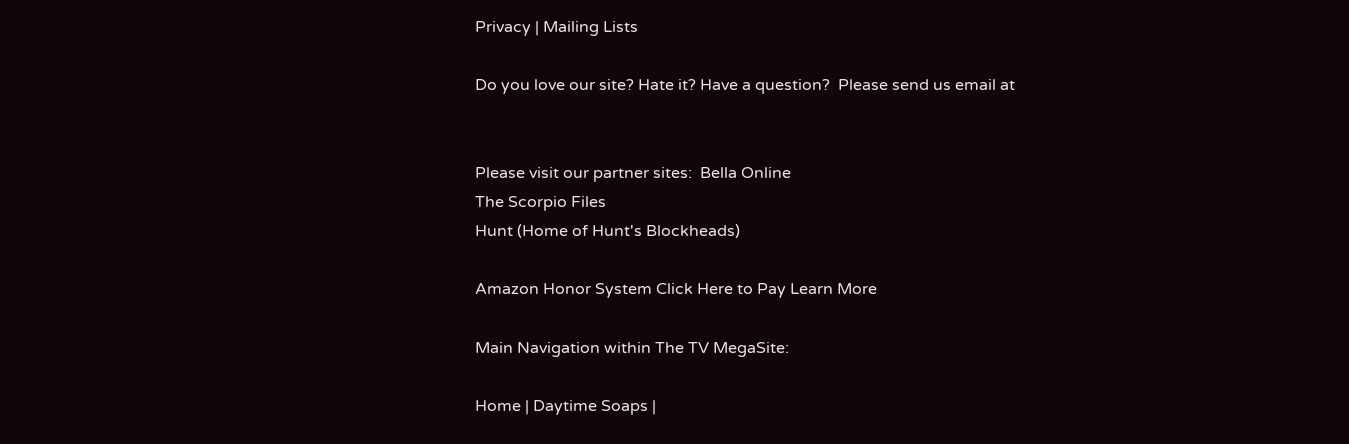Privacy | Mailing Lists

Do you love our site? Hate it? Have a question?  Please send us email at


Please visit our partner sites:  Bella Online
The Scorpio Files
Hunt (Home of Hunt's Blockheads)

Amazon Honor System Click Here to Pay Learn More

Main Navigation within The TV MegaSite:

Home | Daytime Soaps |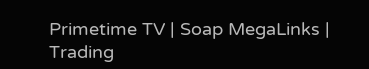Primetime TV | Soap MegaLinks | Trading